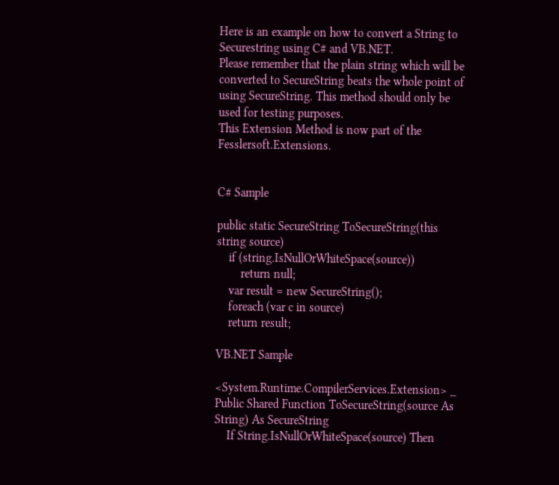Here is an example on how to convert a String to Securestring using C# and VB.NET.
Please remember that the plain string which will be converted to SecureString beats the whole point of using SecureString. This method should only be used for testing purposes.
This Extension Method is now part of the Fesslersoft.Extensions.


C# Sample

public static SecureString ToSecureString(this string source)
    if (string.IsNullOrWhiteSpace(source))
        return null;
    var result = new SecureString();
    foreach (var c in source)
    return result;

VB.NET Sample

<System.Runtime.CompilerServices.Extension> _
Public Shared Function ToSecureString(source As String) As SecureString
    If String.IsNullOrWhiteSpace(source) Then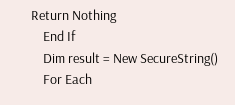Return Nothing
    End If
    Dim result = New SecureString()
    For Each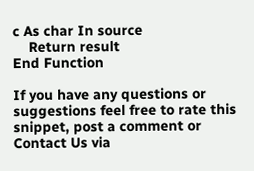c As char In source
    Return result
End Function

If you have any questions or suggestions feel free to rate this snippet, post a comment or Contact Us via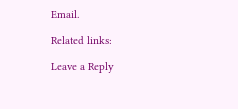Email.

Related links:

Leave a Reply